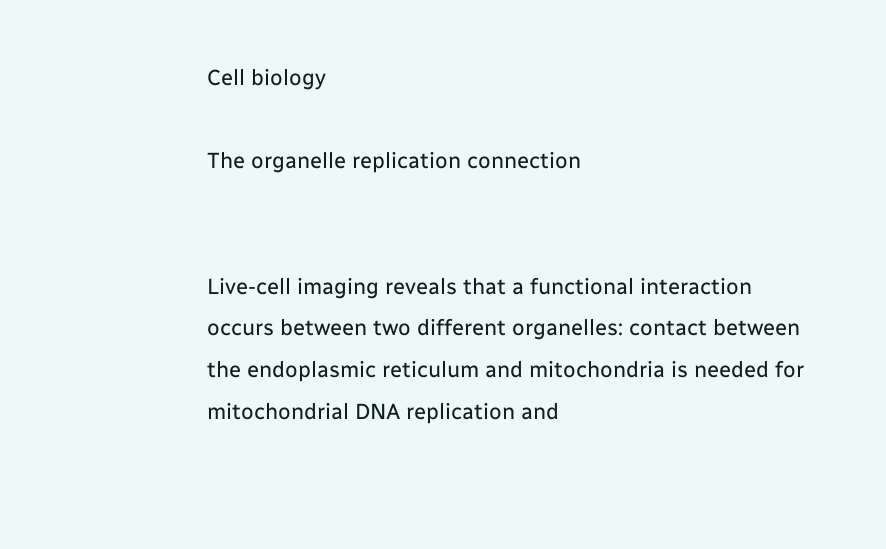Cell biology

The organelle replication connection


Live-cell imaging reveals that a functional interaction occurs between two different organelles: contact between the endoplasmic reticulum and mitochondria is needed for mitochondrial DNA replication and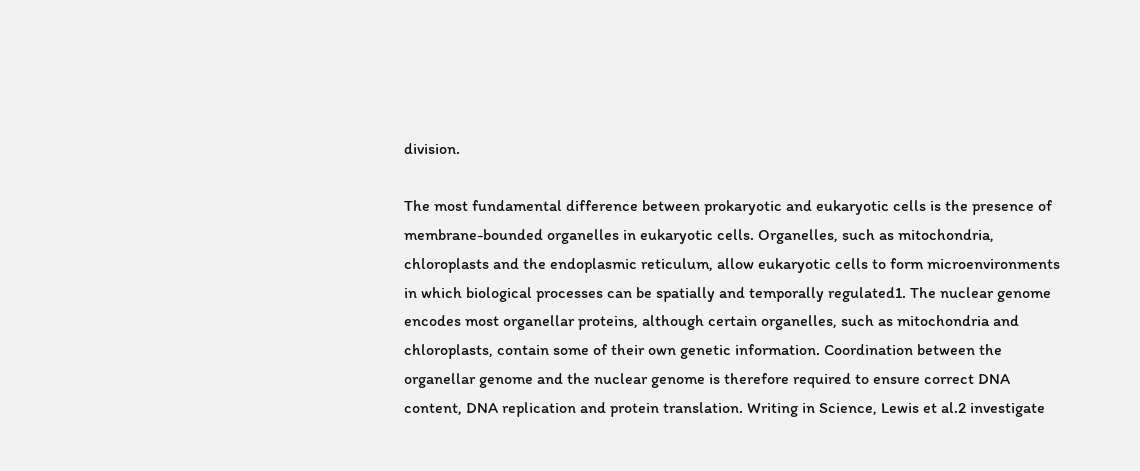division.

The most fundamental difference between prokaryotic and eukaryotic cells is the presence of membrane-bounded organelles in eukaryotic cells. Organelles, such as mitochondria, chloroplasts and the endoplasmic reticulum, allow eukaryotic cells to form microenvironments in which biological processes can be spatially and temporally regulated1. The nuclear genome encodes most organellar proteins, although certain organelles, such as mitochondria and chloroplasts, contain some of their own genetic information. Coordination between the organellar genome and the nuclear genome is therefore required to ensure correct DNA content, DNA replication and protein translation. Writing in Science, Lewis et al.2 investigate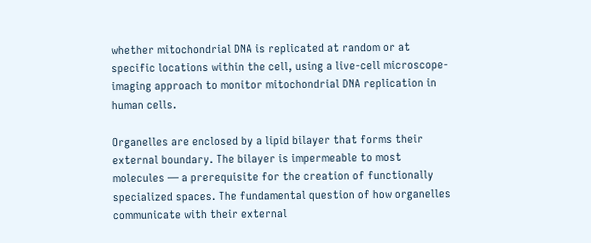whether mitochondrial DNA is replicated at random or at specific locations within the cell, using a live-cell microscope-imaging approach to monitor mitochondrial DNA replication in human cells.

Organelles are enclosed by a lipid bilayer that forms their external boundary. The bilayer is impermeable to most molecules — a prerequisite for the creation of functionally specialized spaces. The fundamental question of how organelles communicate with their external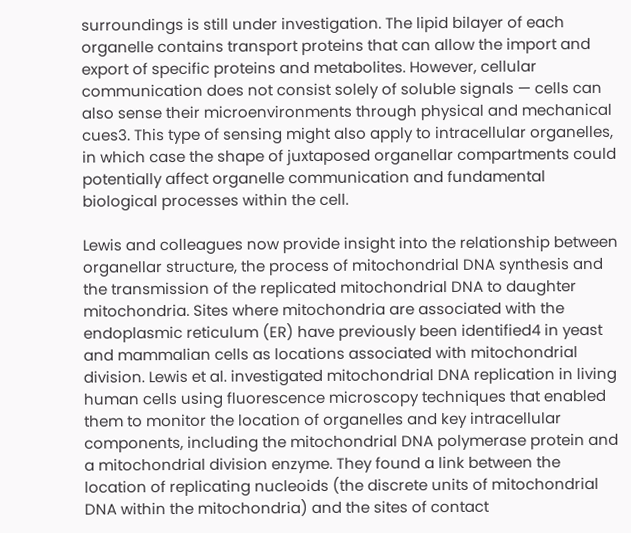surroundings is still under investigation. The lipid bilayer of each organelle contains transport proteins that can allow the import and export of specific proteins and metabolites. However, cellular communication does not consist solely of soluble signals — cells can also sense their microenvironments through physical and mechanical cues3. This type of sensing might also apply to intracellular organelles, in which case the shape of juxtaposed organellar compartments could potentially affect organelle communication and fundamental biological processes within the cell.

Lewis and colleagues now provide insight into the relationship between organellar structure, the process of mitochondrial DNA synthesis and the transmission of the replicated mitochondrial DNA to daughter mitochondria. Sites where mitochondria are associated with the endoplasmic reticulum (ER) have previously been identified4 in yeast and mammalian cells as locations associated with mitochondrial division. Lewis et al. investigated mitochondrial DNA replication in living human cells using fluorescence microscopy techniques that enabled them to monitor the location of organelles and key intracellular components, including the mitochondrial DNA polymerase protein and a mitochondrial division enzyme. They found a link between the location of replicating nucleoids (the discrete units of mitochondrial DNA within the mitochondria) and the sites of contact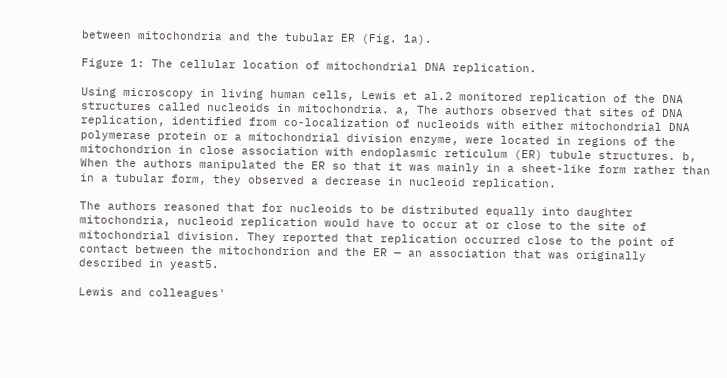between mitochondria and the tubular ER (Fig. 1a).

Figure 1: The cellular location of mitochondrial DNA replication.

Using microscopy in living human cells, Lewis et al.2 monitored replication of the DNA structures called nucleoids in mitochondria. a, The authors observed that sites of DNA replication, identified from co-localization of nucleoids with either mitochondrial DNA polymerase protein or a mitochondrial division enzyme, were located in regions of the mitochondrion in close association with endoplasmic reticulum (ER) tubule structures. b, When the authors manipulated the ER so that it was mainly in a sheet-like form rather than in a tubular form, they observed a decrease in nucleoid replication.

The authors reasoned that for nucleoids to be distributed equally into daughter mitochondria, nucleoid replication would have to occur at or close to the site of mitochondrial division. They reported that replication occurred close to the point of contact between the mitochondrion and the ER — an association that was originally described in yeast5.

Lewis and colleagues'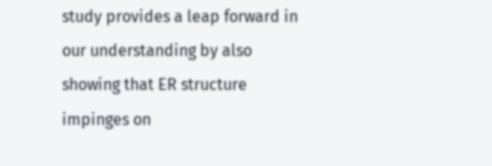study provides a leap forward in our understanding by also showing that ER structure impinges on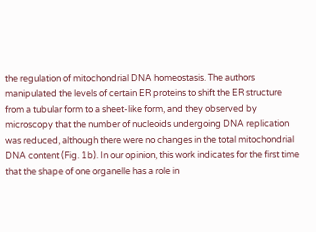the regulation of mitochondrial DNA homeostasis. The authors manipulated the levels of certain ER proteins to shift the ER structure from a tubular form to a sheet-like form, and they observed by microscopy that the number of nucleoids undergoing DNA replication was reduced, although there were no changes in the total mitochondrial DNA content (Fig. 1b). In our opinion, this work indicates for the first time that the shape of one organelle has a role in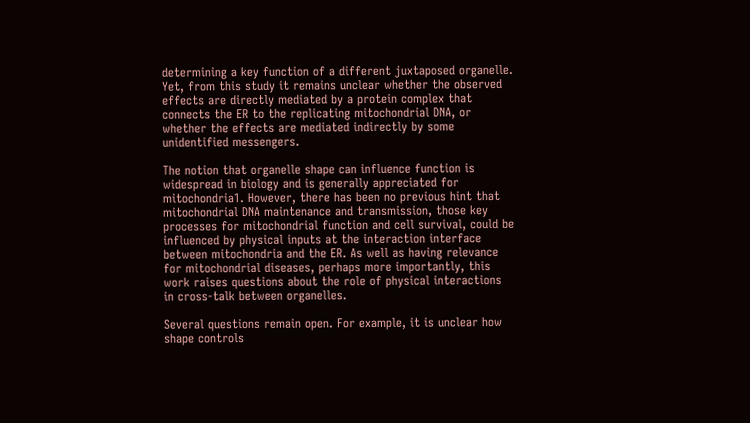determining a key function of a different juxtaposed organelle. Yet, from this study it remains unclear whether the observed effects are directly mediated by a protein complex that connects the ER to the replicating mitochondrial DNA, or whether the effects are mediated indirectly by some unidentified messengers.

The notion that organelle shape can influence function is widespread in biology and is generally appreciated for mitochondria1. However, there has been no previous hint that mitochondrial DNA maintenance and transmission, those key processes for mitochondrial function and cell survival, could be influenced by physical inputs at the interaction interface between mitochondria and the ER. As well as having relevance for mitochondrial diseases, perhaps more importantly, this work raises questions about the role of physical interactions in cross-talk between organelles.

Several questions remain open. For example, it is unclear how shape controls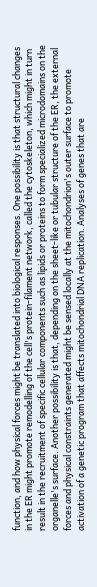function, and how physical forces might be translated into biological responses. One possibility is that structural changes in the ER might promote remodelling of the cell's protein-filament network, called the cytoskeleton, which might in turn result in the recruitment of specific cellular components such as lipids or proteins to form specialized microdomains on the organelle's surface. Another possibility is that, depending on the sheet-like or tubular structure of the ER, the external forces and physical constraints generated might be sensed locally at the mitochondrion's outer surface to promote activation of a genetic program that affects mitochondrial DNA replication. Analyses of genes that are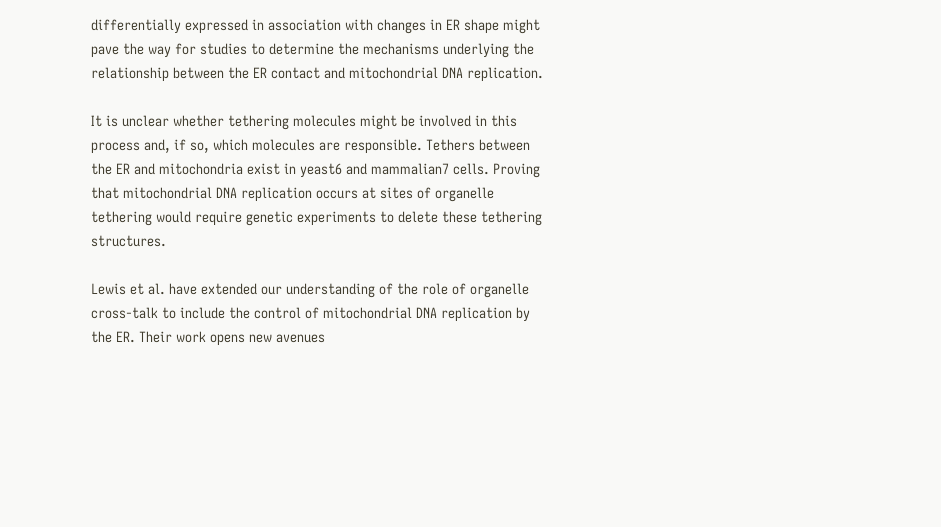differentially expressed in association with changes in ER shape might pave the way for studies to determine the mechanisms underlying the relationship between the ER contact and mitochondrial DNA replication.

It is unclear whether tethering molecules might be involved in this process and, if so, which molecules are responsible. Tethers between the ER and mitochondria exist in yeast6 and mammalian7 cells. Proving that mitochondrial DNA replication occurs at sites of organelle tethering would require genetic experiments to delete these tethering structures.

Lewis et al. have extended our understanding of the role of organelle cross-talk to include the control of mitochondrial DNA replication by the ER. Their work opens new avenues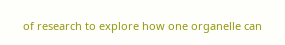of research to explore how one organelle can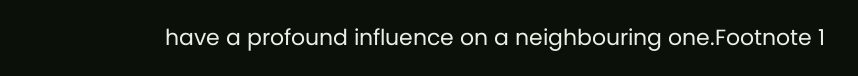have a profound influence on a neighbouring one.Footnote 1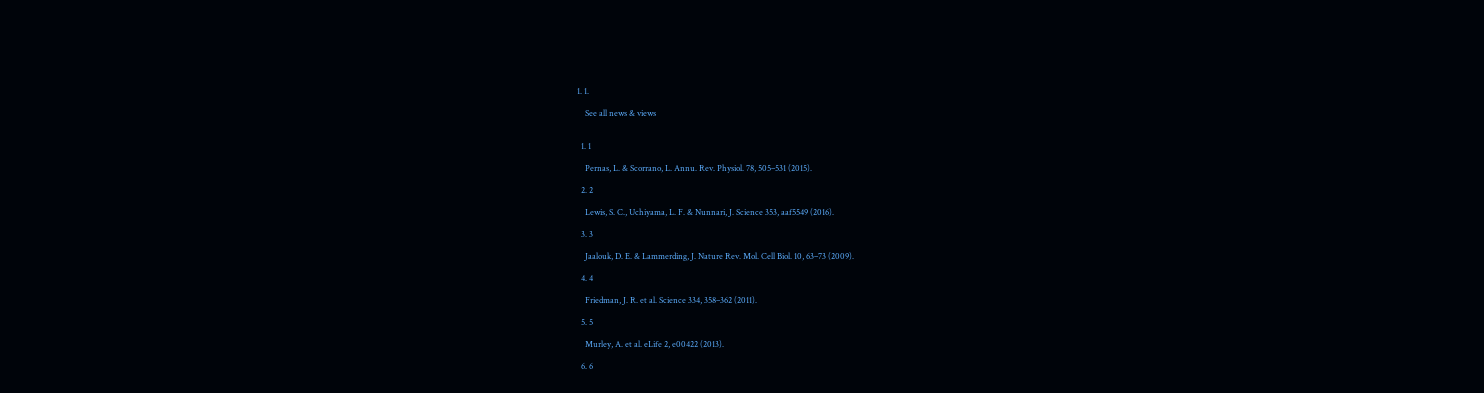1. 1.

    See all news & views


  1. 1

    Pernas, L. & Scorrano, L. Annu. Rev. Physiol. 78, 505–531 (2015).

  2. 2

    Lewis, S. C., Uchiyama, L. F. & Nunnari, J. Science 353, aaf5549 (2016).

  3. 3

    Jaalouk, D. E. & Lammerding, J. Nature Rev. Mol. Cell Biol. 10, 63–73 (2009).

  4. 4

    Friedman, J. R. et al. Science 334, 358–362 (2011).

  5. 5

    Murley, A. et al. eLife 2, e00422 (2013).

  6. 6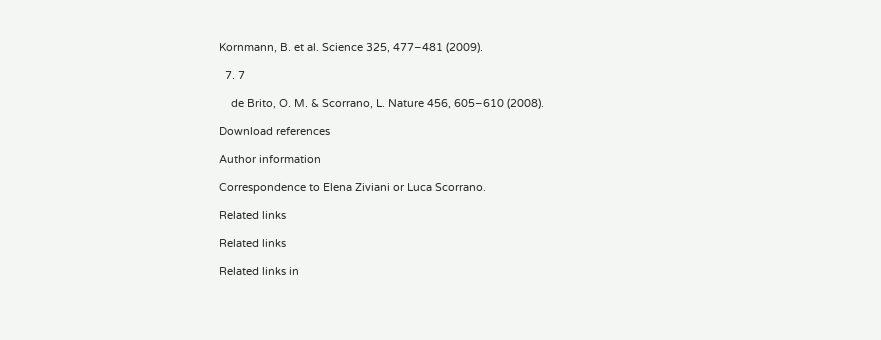Kornmann, B. et al. Science 325, 477–481 (2009).

  7. 7

    de Brito, O. M. & Scorrano, L. Nature 456, 605–610 (2008).

Download references

Author information

Correspondence to Elena Ziviani or Luca Scorrano.

Related links

Related links

Related links in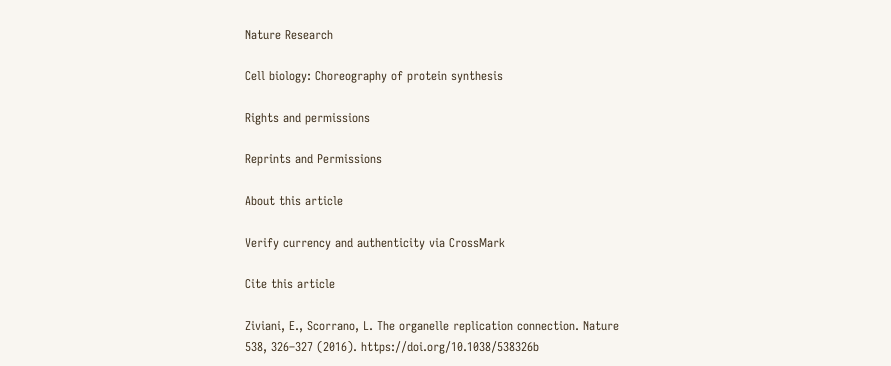Nature Research

Cell biology: Choreography of protein synthesis

Rights and permissions

Reprints and Permissions

About this article

Verify currency and authenticity via CrossMark

Cite this article

Ziviani, E., Scorrano, L. The organelle replication connection. Nature 538, 326–327 (2016). https://doi.org/10.1038/538326b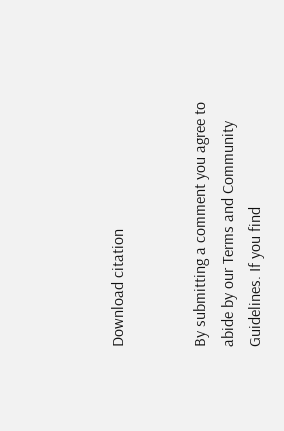Download citation


By submitting a comment you agree to abide by our Terms and Community Guidelines. If you find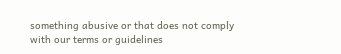something abusive or that does not comply with our terms or guidelines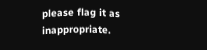please flag it as inappropriate.